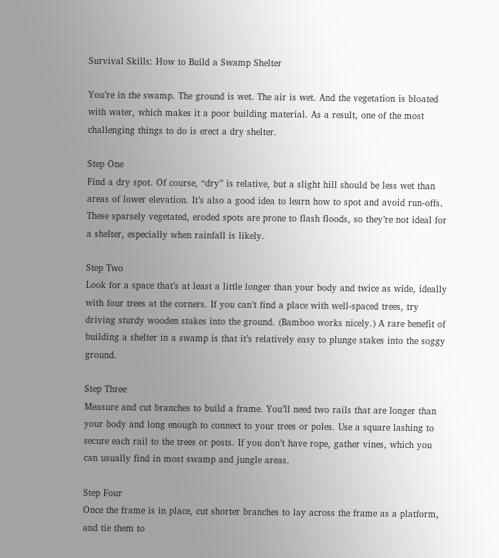Survival Skills: How to Build a Swamp Shelter

You’re in the swamp. The ground is wet. The air is wet. And the vegetation is bloated with water, which makes it a poor building material. As a result, one of the most challenging things to do is erect a dry shelter.

Step One
Find a dry spot. Of course, “dry” is relative, but a slight hill should be less wet than areas of lower elevation. It’s also a good idea to learn how to spot and avoid run-offs. These sparsely vegetated, eroded spots are prone to flash floods, so they’re not ideal for a shelter, especially when rainfall is likely.

Step Two
Look for a space that’s at least a little longer than your body and twice as wide, ideally with four trees at the corners. If you can’t find a place with well-spaced trees, try driving sturdy wooden stakes into the ground. (Bamboo works nicely.) A rare benefit of building a shelter in a swamp is that it’s relatively easy to plunge stakes into the soggy ground.

Step Three
Measure and cut branches to build a frame. You’ll need two rails that are longer than your body and long enough to connect to your trees or poles. Use a square lashing to secure each rail to the trees or posts. If you don’t have rope, gather vines, which you can usually find in most swamp and jungle areas.

Step Four
Once the frame is in place, cut shorter branches to lay across the frame as a platform, and tie them to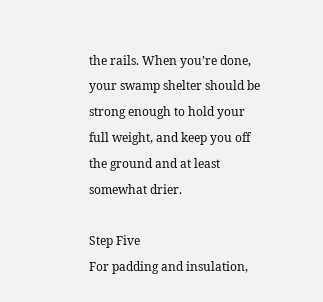the rails. When you’re done, your swamp shelter should be strong enough to hold your full weight, and keep you off the ground and at least somewhat drier.

Step Five
For padding and insulation,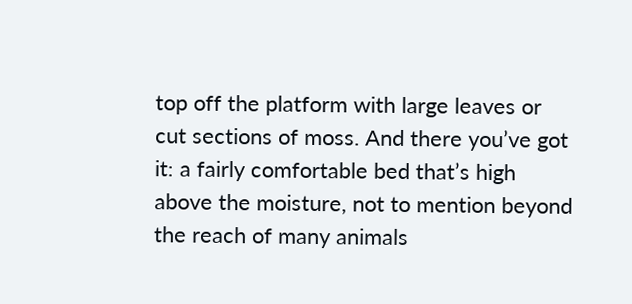top off the platform with large leaves or cut sections of moss. And there you’ve got it: a fairly comfortable bed that’s high above the moisture, not to mention beyond the reach of many animals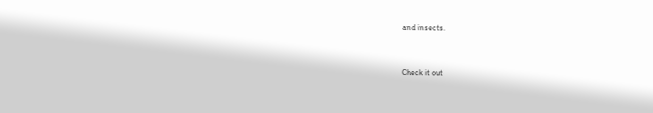and insects.


Check it out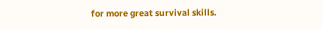for more great survival skills.